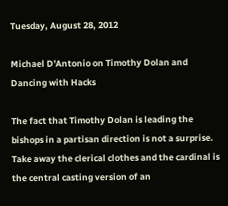Tuesday, August 28, 2012

Michael D'Antonio on Timothy Dolan and Dancing with Hacks

The fact that Timothy Dolan is leading the bishops in a partisan direction is not a surprise. Take away the clerical clothes and the cardinal is the central casting version of an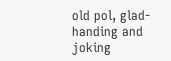old pol, glad-handing and joking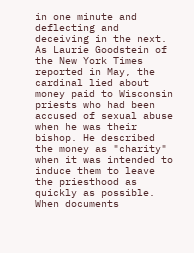in one minute and deflecting and deceiving in the next. As Laurie Goodstein of the New York Times reported in May, the cardinal lied about money paid to Wisconsin priests who had been accused of sexual abuse when he was their bishop. He described the money as "charity" when it was intended to induce them to leave the priesthood as quickly as possible. When documents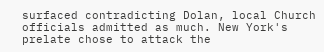surfaced contradicting Dolan, local Church officials admitted as much. New York's prelate chose to attack the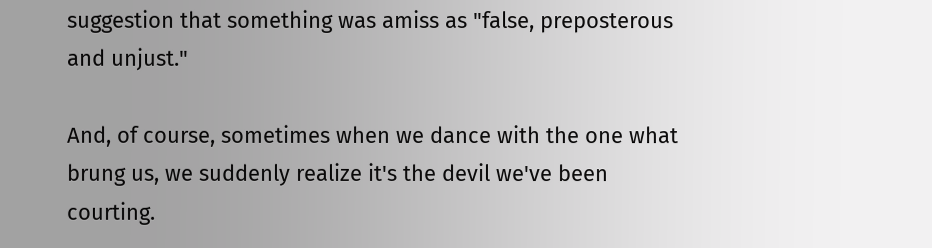suggestion that something was amiss as "false, preposterous and unjust."

And, of course, sometimes when we dance with the one what brung us, we suddenly realize it's the devil we've been courting.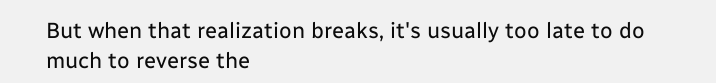But when that realization breaks, it's usually too late to do much to reverse the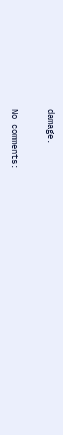damage.

No comments: